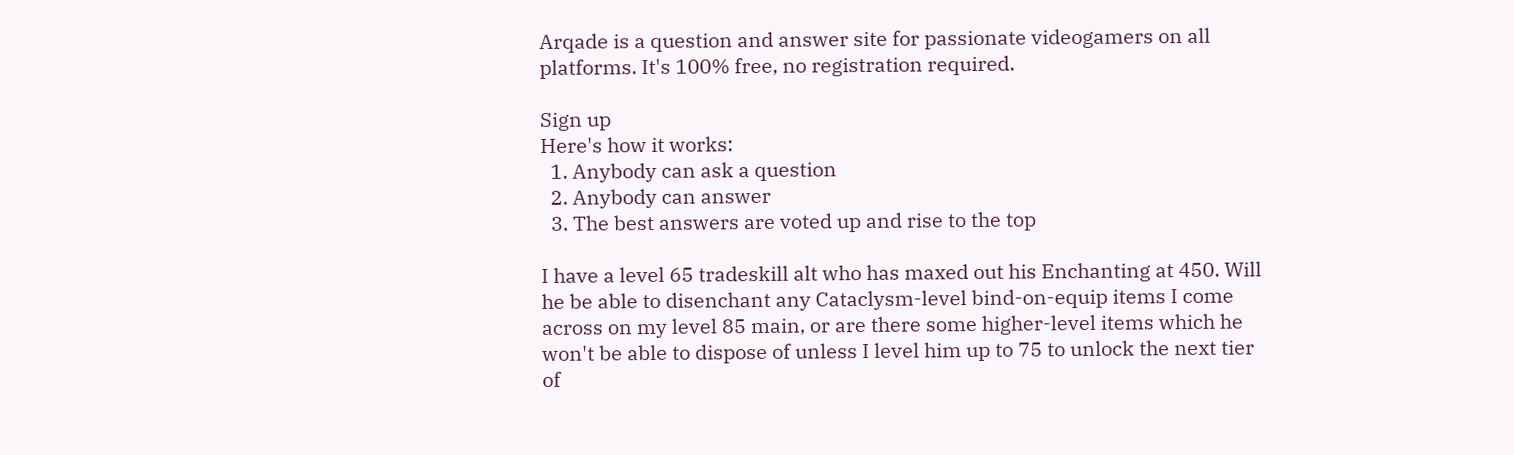Arqade is a question and answer site for passionate videogamers on all platforms. It's 100% free, no registration required.

Sign up
Here's how it works:
  1. Anybody can ask a question
  2. Anybody can answer
  3. The best answers are voted up and rise to the top

I have a level 65 tradeskill alt who has maxed out his Enchanting at 450. Will he be able to disenchant any Cataclysm-level bind-on-equip items I come across on my level 85 main, or are there some higher-level items which he won't be able to dispose of unless I level him up to 75 to unlock the next tier of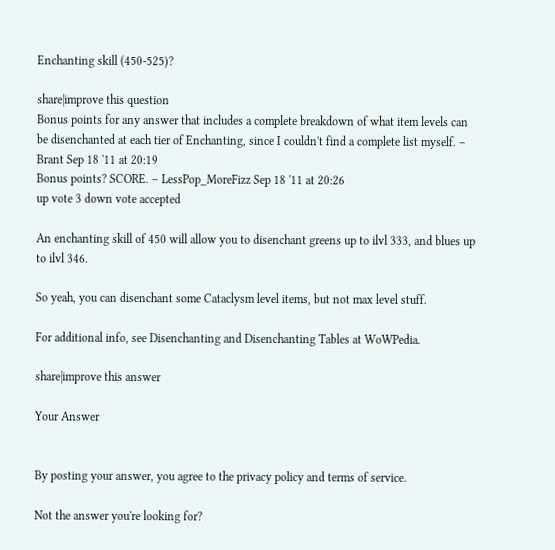Enchanting skill (450-525)?

share|improve this question
Bonus points for any answer that includes a complete breakdown of what item levels can be disenchanted at each tier of Enchanting, since I couldn't find a complete list myself. – Brant Sep 18 '11 at 20:19
Bonus points? SCORE. – LessPop_MoreFizz Sep 18 '11 at 20:26
up vote 3 down vote accepted

An enchanting skill of 450 will allow you to disenchant greens up to ilvl 333, and blues up to ilvl 346.

So yeah, you can disenchant some Cataclysm level items, but not max level stuff.

For additional info, see Disenchanting and Disenchanting Tables at WoWPedia.

share|improve this answer

Your Answer


By posting your answer, you agree to the privacy policy and terms of service.

Not the answer you're looking for?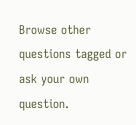Browse other questions tagged or ask your own question.